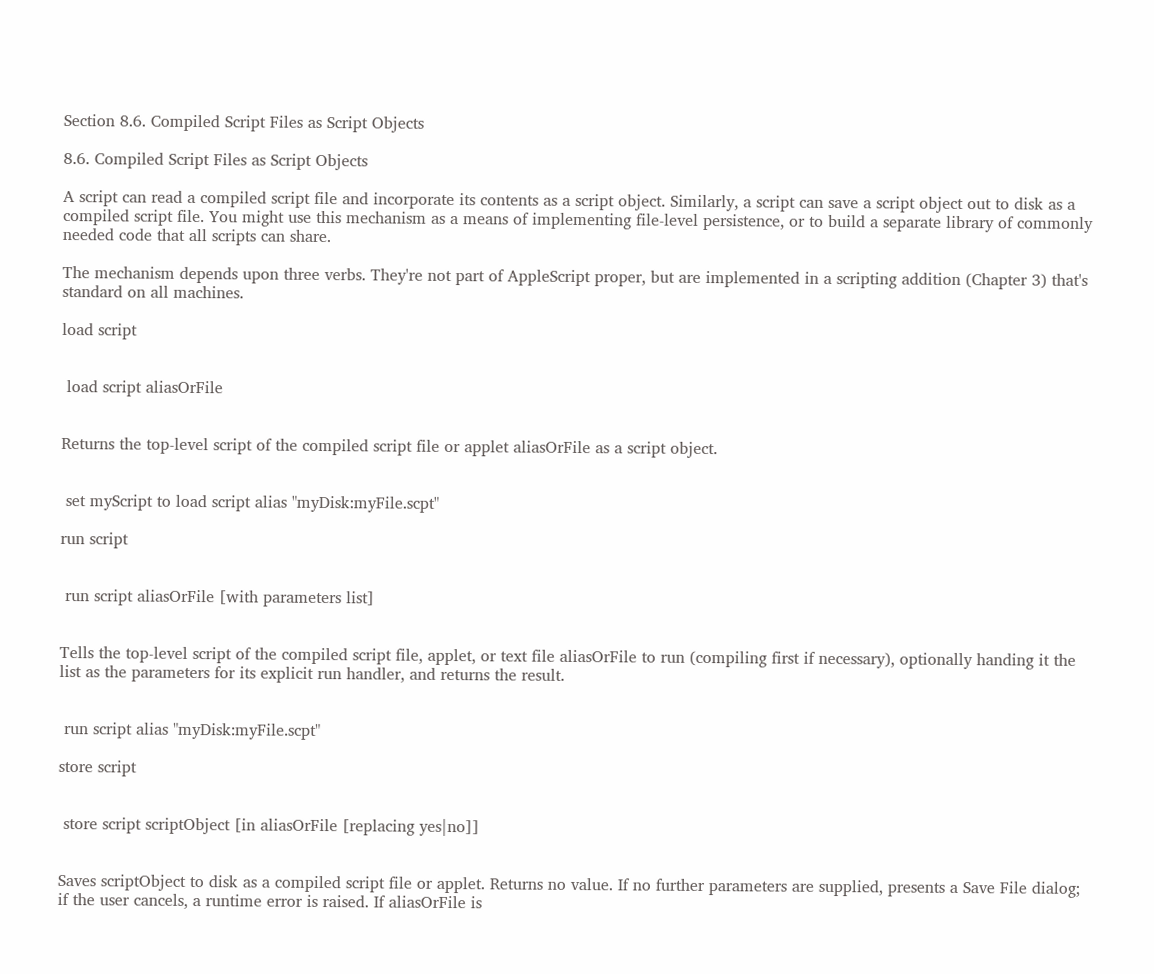Section 8.6. Compiled Script Files as Script Objects

8.6. Compiled Script Files as Script Objects

A script can read a compiled script file and incorporate its contents as a script object. Similarly, a script can save a script object out to disk as a compiled script file. You might use this mechanism as a means of implementing file-level persistence, or to build a separate library of commonly needed code that all scripts can share.

The mechanism depends upon three verbs. They're not part of AppleScript proper, but are implemented in a scripting addition (Chapter 3) that's standard on all machines.

load script


 load script aliasOrFile


Returns the top-level script of the compiled script file or applet aliasOrFile as a script object.


 set myScript to load script alias "myDisk:myFile.scpt"

run script


 run script aliasOrFile [with parameters list]


Tells the top-level script of the compiled script file, applet, or text file aliasOrFile to run (compiling first if necessary), optionally handing it the list as the parameters for its explicit run handler, and returns the result.


 run script alias "myDisk:myFile.scpt"

store script


 store script scriptObject [in aliasOrFile [replacing yes|no]]


Saves scriptObject to disk as a compiled script file or applet. Returns no value. If no further parameters are supplied, presents a Save File dialog; if the user cancels, a runtime error is raised. If aliasOrFile is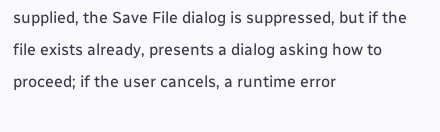supplied, the Save File dialog is suppressed, but if the file exists already, presents a dialog asking how to proceed; if the user cancels, a runtime error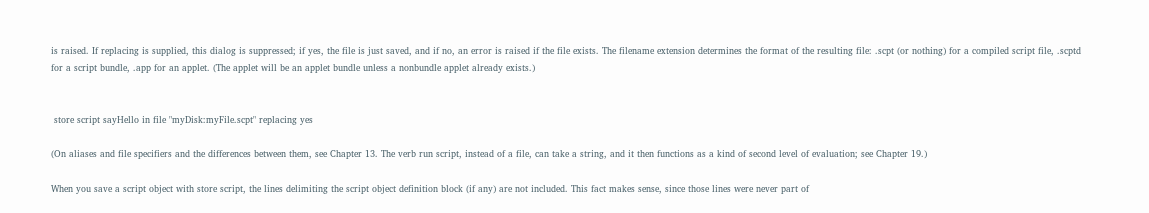is raised. If replacing is supplied, this dialog is suppressed; if yes, the file is just saved, and if no, an error is raised if the file exists. The filename extension determines the format of the resulting file: .scpt (or nothing) for a compiled script file, .scptd for a script bundle, .app for an applet. (The applet will be an applet bundle unless a nonbundle applet already exists.)


 store script sayHello in file "myDisk:myFile.scpt" replacing yes

(On aliases and file specifiers and the differences between them, see Chapter 13. The verb run script, instead of a file, can take a string, and it then functions as a kind of second level of evaluation; see Chapter 19.)

When you save a script object with store script, the lines delimiting the script object definition block (if any) are not included. This fact makes sense, since those lines were never part of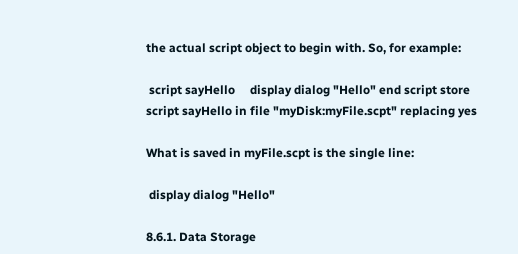the actual script object to begin with. So, for example:

 script sayHello     display dialog "Hello" end script store script sayHello in file "myDisk:myFile.scpt" replacing yes

What is saved in myFile.scpt is the single line:

 display dialog "Hello"

8.6.1. Data Storage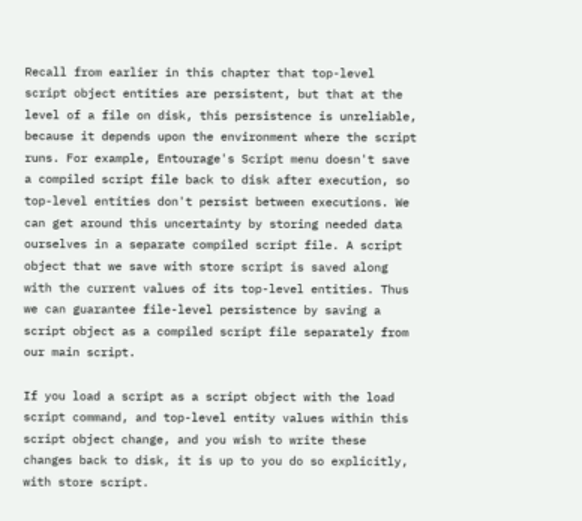Recall from earlier in this chapter that top-level script object entities are persistent, but that at the level of a file on disk, this persistence is unreliable, because it depends upon the environment where the script runs. For example, Entourage's Script menu doesn't save a compiled script file back to disk after execution, so top-level entities don't persist between executions. We can get around this uncertainty by storing needed data ourselves in a separate compiled script file. A script object that we save with store script is saved along with the current values of its top-level entities. Thus we can guarantee file-level persistence by saving a script object as a compiled script file separately from our main script.

If you load a script as a script object with the load script command, and top-level entity values within this script object change, and you wish to write these changes back to disk, it is up to you do so explicitly, with store script.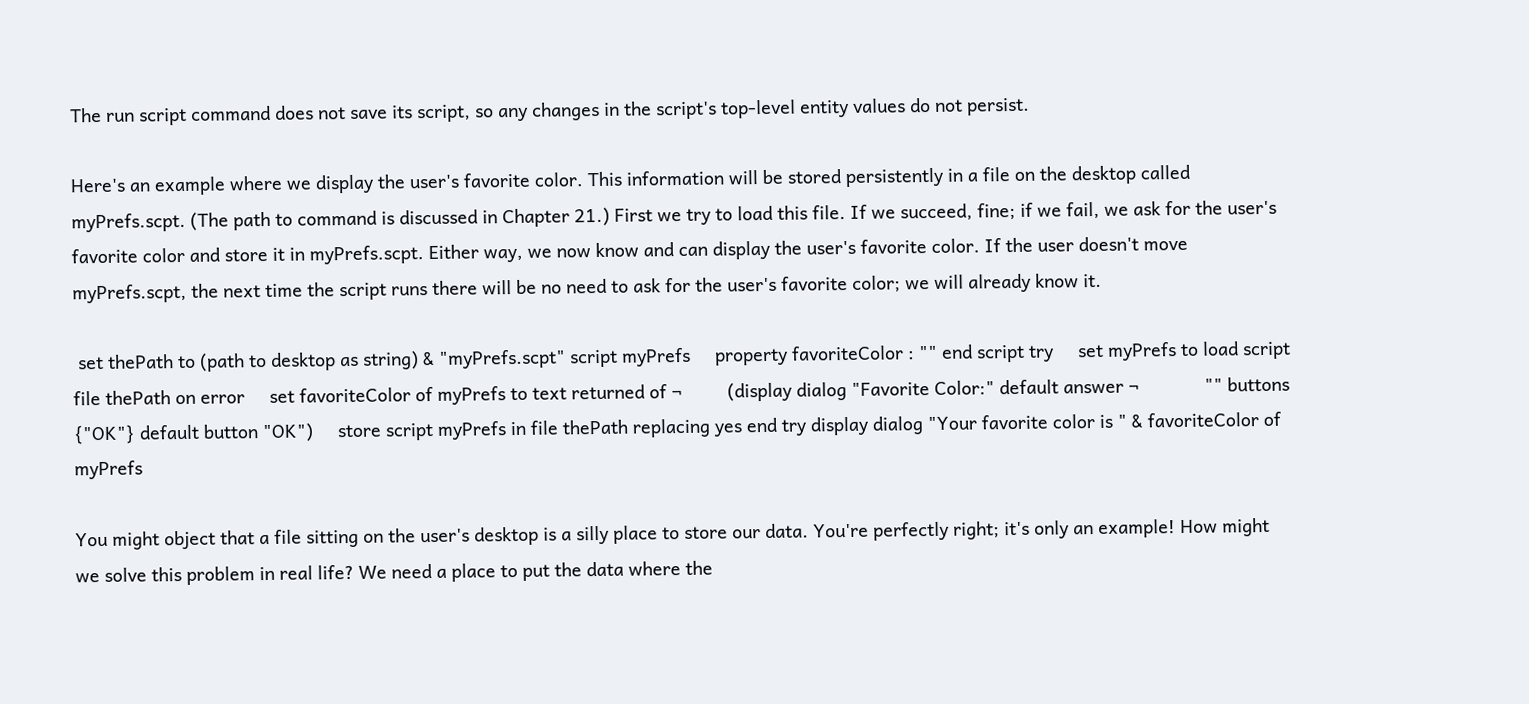The run script command does not save its script, so any changes in the script's top-level entity values do not persist.

Here's an example where we display the user's favorite color. This information will be stored persistently in a file on the desktop called myPrefs.scpt. (The path to command is discussed in Chapter 21.) First we try to load this file. If we succeed, fine; if we fail, we ask for the user's favorite color and store it in myPrefs.scpt. Either way, we now know and can display the user's favorite color. If the user doesn't move myPrefs.scpt, the next time the script runs there will be no need to ask for the user's favorite color; we will already know it.

 set thePath to (path to desktop as string) & "myPrefs.scpt" script myPrefs     property favoriteColor : "" end script try     set myPrefs to load script file thePath on error     set favoriteColor of myPrefs to text returned of ¬         (display dialog "Favorite Color:" default answer ¬             "" buttons {"OK"} default button "OK")     store script myPrefs in file thePath replacing yes end try display dialog "Your favorite color is " & favoriteColor of myPrefs

You might object that a file sitting on the user's desktop is a silly place to store our data. You're perfectly right; it's only an example! How might we solve this problem in real life? We need a place to put the data where the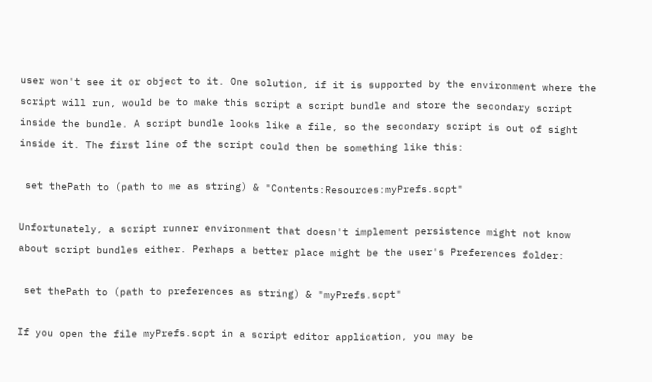user won't see it or object to it. One solution, if it is supported by the environment where the script will run, would be to make this script a script bundle and store the secondary script inside the bundle. A script bundle looks like a file, so the secondary script is out of sight inside it. The first line of the script could then be something like this:

 set thePath to (path to me as string) & "Contents:Resources:myPrefs.scpt"

Unfortunately, a script runner environment that doesn't implement persistence might not know about script bundles either. Perhaps a better place might be the user's Preferences folder:

 set thePath to (path to preferences as string) & "myPrefs.scpt"

If you open the file myPrefs.scpt in a script editor application, you may be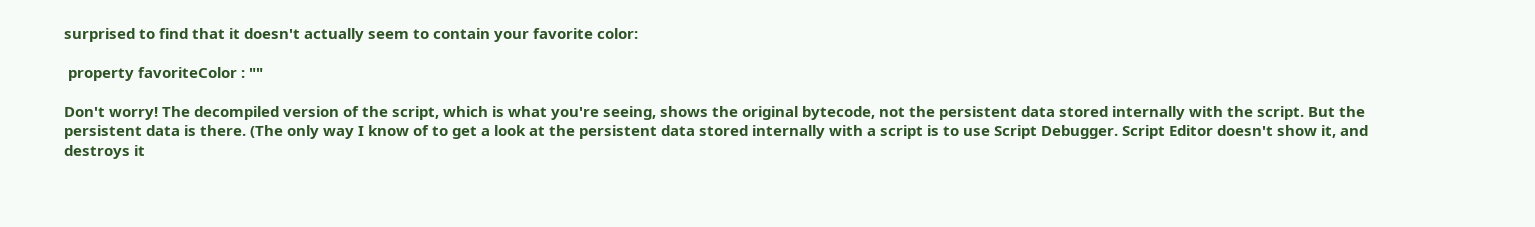surprised to find that it doesn't actually seem to contain your favorite color:

 property favoriteColor : ""

Don't worry! The decompiled version of the script, which is what you're seeing, shows the original bytecode, not the persistent data stored internally with the script. But the persistent data is there. (The only way I know of to get a look at the persistent data stored internally with a script is to use Script Debugger. Script Editor doesn't show it, and destroys it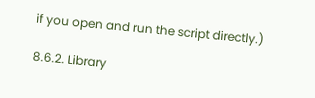if you open and run the script directly.)

8.6.2. Library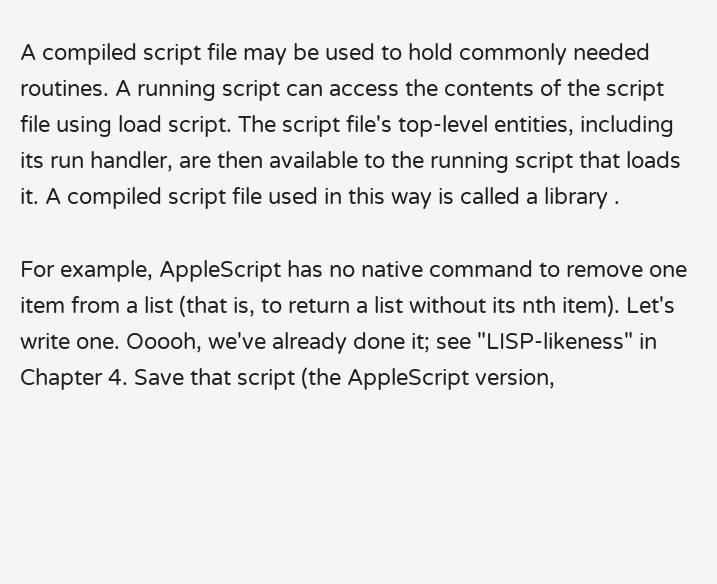A compiled script file may be used to hold commonly needed routines. A running script can access the contents of the script file using load script. The script file's top-level entities, including its run handler, are then available to the running script that loads it. A compiled script file used in this way is called a library .

For example, AppleScript has no native command to remove one item from a list (that is, to return a list without its nth item). Let's write one. Ooooh, we've already done it; see "LISP-likeness" in Chapter 4. Save that script (the AppleScript version,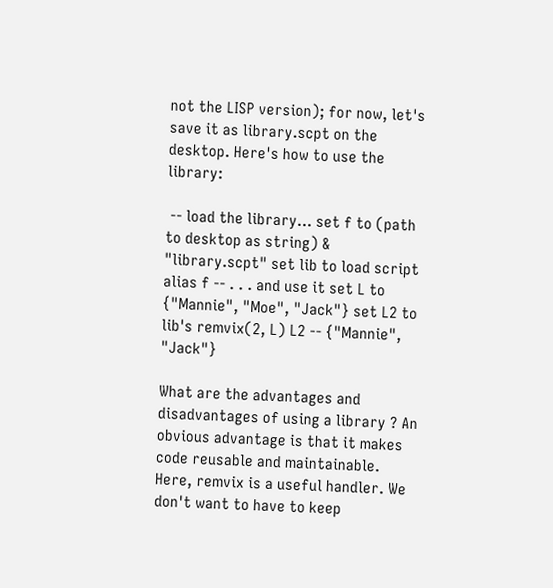not the LISP version); for now, let's save it as library.scpt on the desktop. Here's how to use the library:

 -- load the library... set f to (path to desktop as string) & "library.scpt" set lib to load script alias f -- . . . and use it set L to {"Mannie", "Moe", "Jack"} set L2 to lib's remvix(2, L) L2 -- {"Mannie", "Jack"}

What are the advantages and disadvantages of using a library ? An obvious advantage is that it makes code reusable and maintainable. Here, remvix is a useful handler. We don't want to have to keep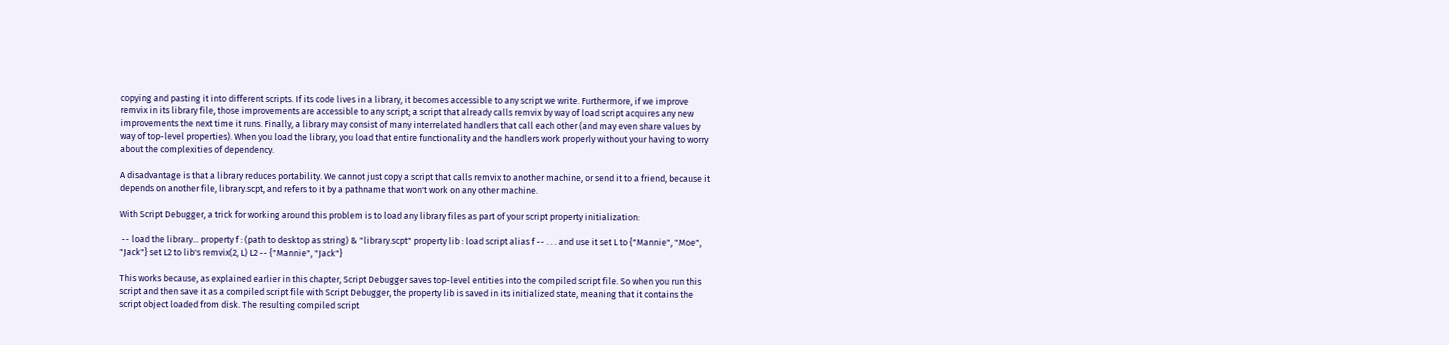copying and pasting it into different scripts. If its code lives in a library, it becomes accessible to any script we write. Furthermore, if we improve remvix in its library file, those improvements are accessible to any script; a script that already calls remvix by way of load script acquires any new improvements the next time it runs. Finally, a library may consist of many interrelated handlers that call each other (and may even share values by way of top-level properties). When you load the library, you load that entire functionality and the handlers work properly without your having to worry about the complexities of dependency.

A disadvantage is that a library reduces portability. We cannot just copy a script that calls remvix to another machine, or send it to a friend, because it depends on another file, library.scpt, and refers to it by a pathname that won't work on any other machine.

With Script Debugger, a trick for working around this problem is to load any library files as part of your script property initialization:

 -- load the library... property f : (path to desktop as string) & "library.scpt" property lib : load script alias f -- . . . and use it set L to {"Mannie", "Moe", "Jack"} set L2 to lib's remvix(2, L) L2 -- {"Mannie", "Jack"}

This works because, as explained earlier in this chapter, Script Debugger saves top-level entities into the compiled script file. So when you run this script and then save it as a compiled script file with Script Debugger, the property lib is saved in its initialized state, meaning that it contains the script object loaded from disk. The resulting compiled script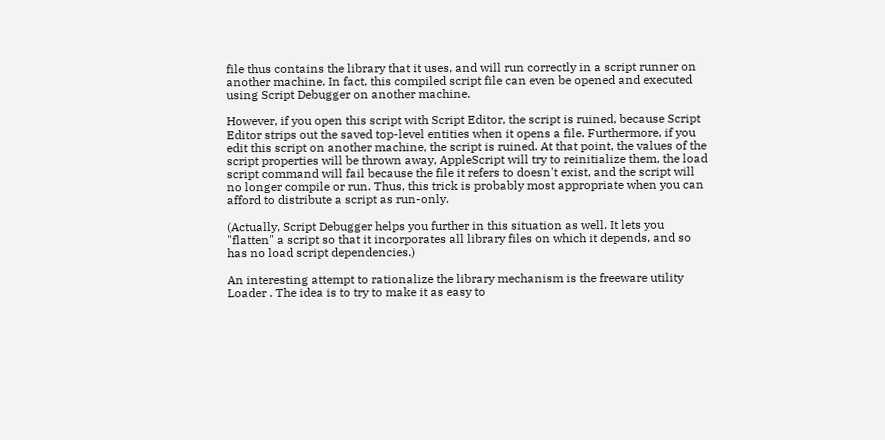file thus contains the library that it uses, and will run correctly in a script runner on another machine. In fact, this compiled script file can even be opened and executed using Script Debugger on another machine.

However, if you open this script with Script Editor, the script is ruined, because Script Editor strips out the saved top-level entities when it opens a file. Furthermore, if you edit this script on another machine, the script is ruined. At that point, the values of the script properties will be thrown away, AppleScript will try to reinitialize them, the load script command will fail because the file it refers to doesn't exist, and the script will no longer compile or run. Thus, this trick is probably most appropriate when you can afford to distribute a script as run-only.

(Actually, Script Debugger helps you further in this situation as well. It lets you "flatten" a script so that it incorporates all library files on which it depends, and so has no load script dependencies.)

An interesting attempt to rationalize the library mechanism is the freeware utility Loader . The idea is to try to make it as easy to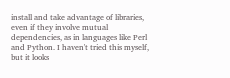install and take advantage of libraries, even if they involve mutual dependencies, as in languages like Perl and Python. I haven't tried this myself, but it looks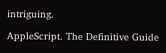intriguing.

AppleScript. The Definitive Guide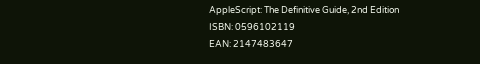AppleScript: The Definitive Guide, 2nd Edition
ISBN: 0596102119
EAN: 2147483647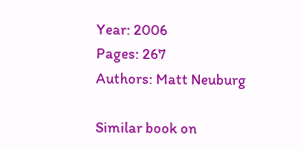Year: 2006
Pages: 267
Authors: Matt Neuburg

Similar book on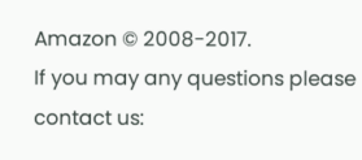Amazon © 2008-2017.
If you may any questions please contact us: